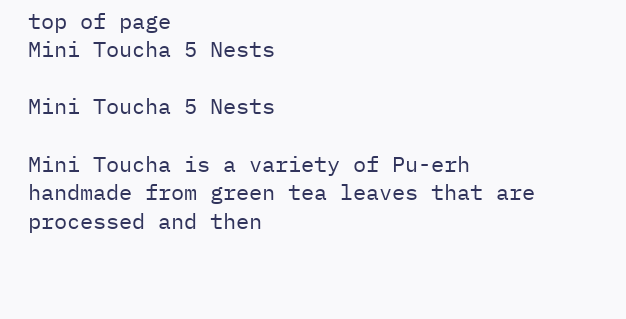top of page
Mini Toucha 5 Nests

Mini Toucha 5 Nests

Mini Toucha is a variety of Pu-erh handmade from green tea leaves that are processed and then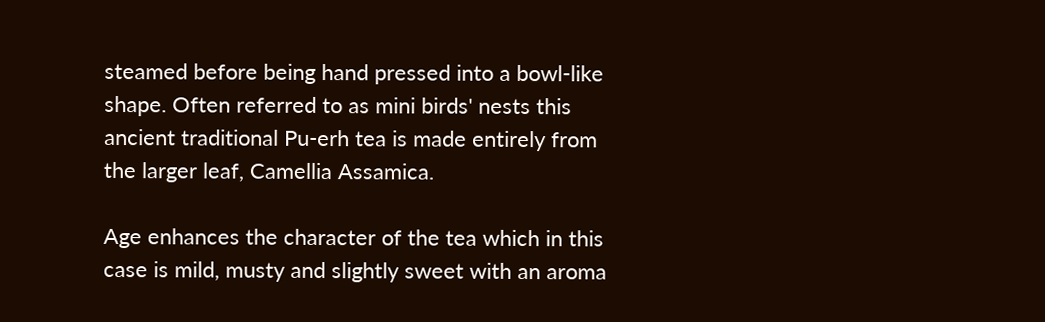steamed before being hand pressed into a bowl-like shape. Often referred to as mini birds' nests this ancient traditional Pu-erh tea is made entirely from the larger leaf, Camellia Assamica.

Age enhances the character of the tea which in this case is mild, musty and slightly sweet with an aroma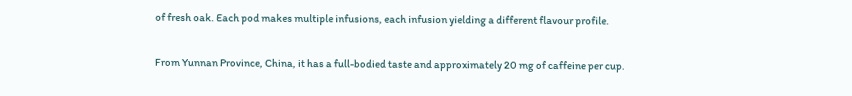of fresh oak. Each pod makes multiple infusions, each infusion yielding a different flavour profile.

From Yunnan Province, China, it has a full-bodied taste and approximately 20 mg of caffeine per cup.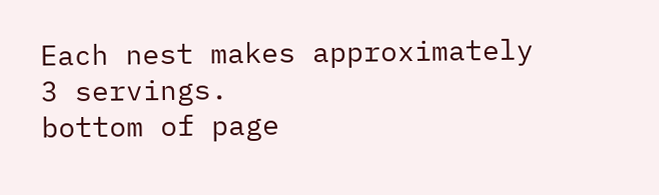Each nest makes approximately 3 servings.
bottom of page